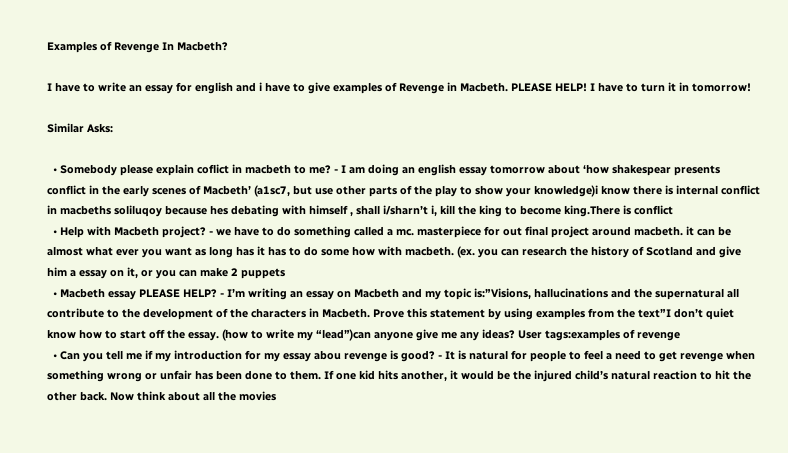Examples of Revenge In Macbeth?

I have to write an essay for english and i have to give examples of Revenge in Macbeth. PLEASE HELP! I have to turn it in tomorrow!

Similar Asks:

  • Somebody please explain coflict in macbeth to me? - I am doing an english essay tomorrow about ‘how shakespear presents conflict in the early scenes of Macbeth’ (a1sc7, but use other parts of the play to show your knowledge)i know there is internal conflict in macbeths soliluqoy because hes debating with himself , shall i/sharn’t i, kill the king to become king.There is conflict
  • Help with Macbeth project? - we have to do something called a mc. masterpiece for out final project around macbeth. it can be almost what ever you want as long has it has to do some how with macbeth. (ex. you can research the history of Scotland and give him a essay on it, or you can make 2 puppets
  • Macbeth essay PLEASE HELP? - I’m writing an essay on Macbeth and my topic is:”Visions, hallucinations and the supernatural all contribute to the development of the characters in Macbeth. Prove this statement by using examples from the text”I don’t quiet know how to start off the essay. (how to write my “lead”)can anyone give me any ideas? User tags:examples of revenge
  • Can you tell me if my introduction for my essay abou revenge is good? - It is natural for people to feel a need to get revenge when something wrong or unfair has been done to them. If one kid hits another, it would be the injured child’s natural reaction to hit the other back. Now think about all the movies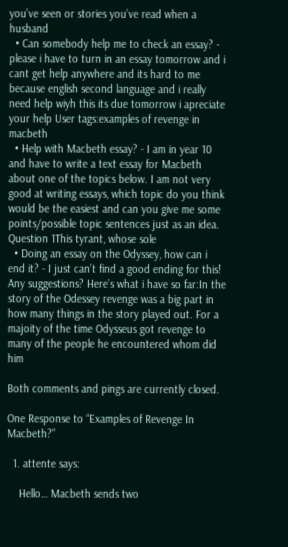you’ve seen or stories you’ve read when a husband
  • Can somebody help me to check an essay? - please i have to turn in an essay tomorrow and i cant get help anywhere and its hard to me because english second language and i really need help wiyh this its due tomorrow i apreciate your help User tags:examples of revenge in macbeth
  • Help with Macbeth essay? - I am in year 10 and have to write a text essay for Macbeth about one of the topics below. I am not very good at writing essays, which topic do you think would be the easiest and can you give me some points/possible topic sentences just as an idea. Question 1This tyrant, whose sole
  • Doing an essay on the Odyssey, how can i end it? - I just can’t find a good ending for this! Any suggestions? Here’s what i have so far:In the story of the Odessey revenge was a big part in how many things in the story played out. For a majoity of the time Odysseus got revenge to many of the people he encountered whom did him

Both comments and pings are currently closed.

One Response to “Examples of Revenge In Macbeth?”

  1. attente says:

    Hello… Macbeth sends two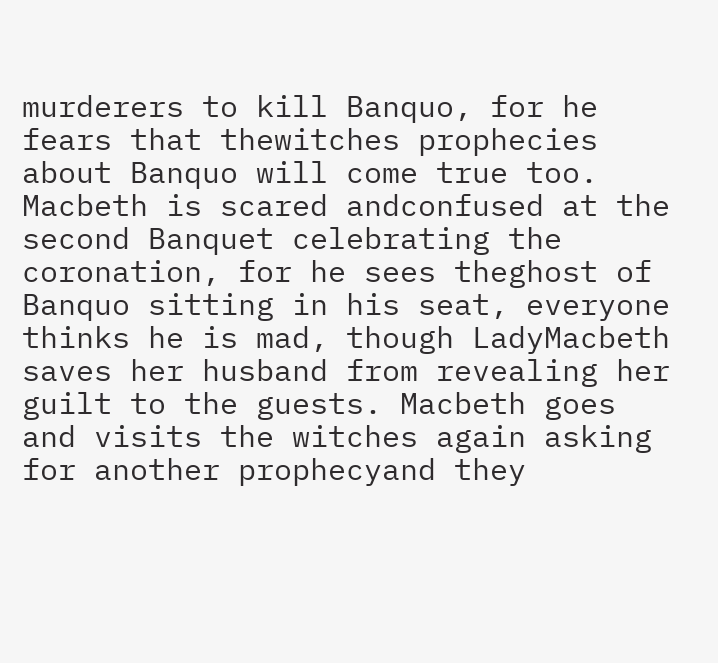murderers to kill Banquo, for he fears that thewitches prophecies about Banquo will come true too. Macbeth is scared andconfused at the second Banquet celebrating the coronation, for he sees theghost of Banquo sitting in his seat, everyone thinks he is mad, though LadyMacbeth saves her husband from revealing her guilt to the guests. Macbeth goes and visits the witches again asking for another prophecyand they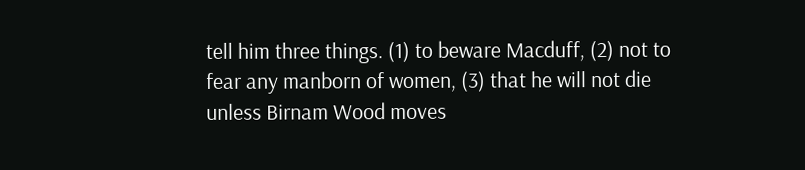tell him three things. (1) to beware Macduff, (2) not to fear any manborn of women, (3) that he will not die unless Birnam Wood moves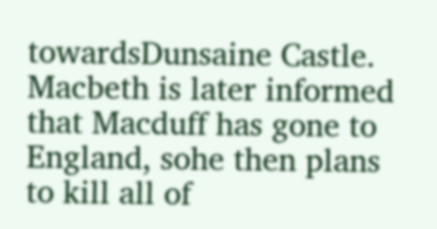towardsDunsaine Castle. Macbeth is later informed that Macduff has gone to England, sohe then plans to kill all of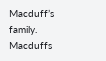Macduff’s family. Macduffs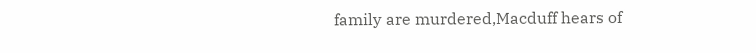family are murdered,Macduff hears of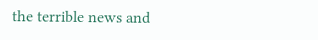the terrible news and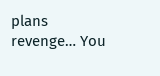plans revenge… You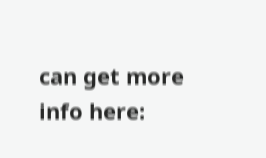can get more info here: